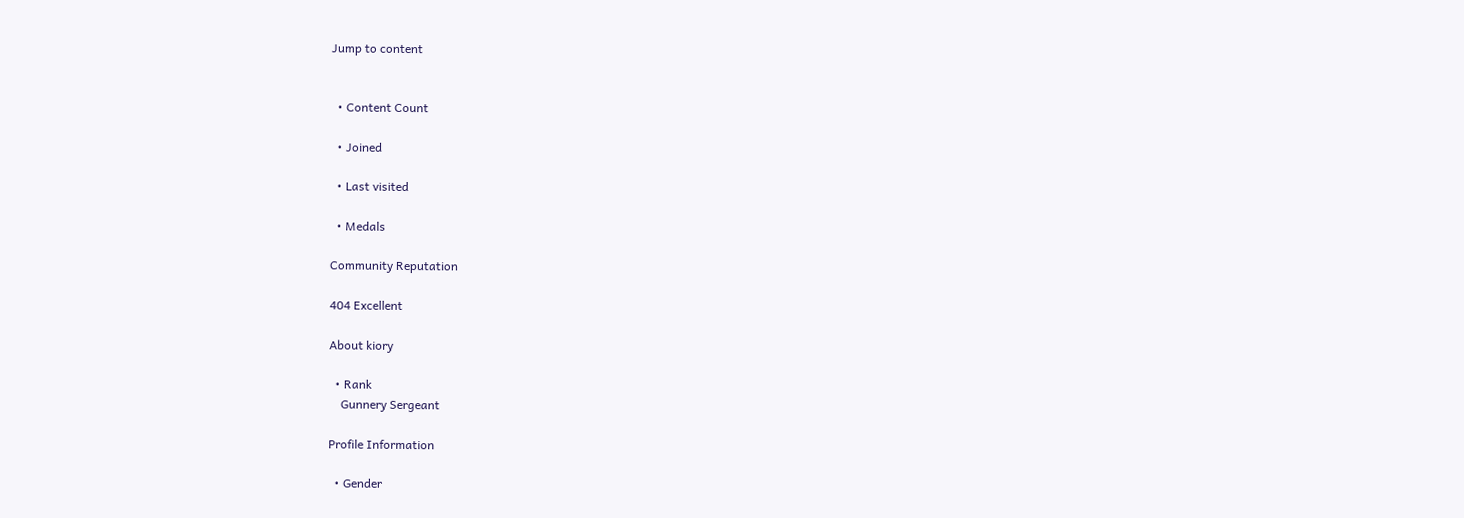Jump to content


  • Content Count

  • Joined

  • Last visited

  • Medals

Community Reputation

404 Excellent

About kiory

  • Rank
    Gunnery Sergeant

Profile Information

  • Gender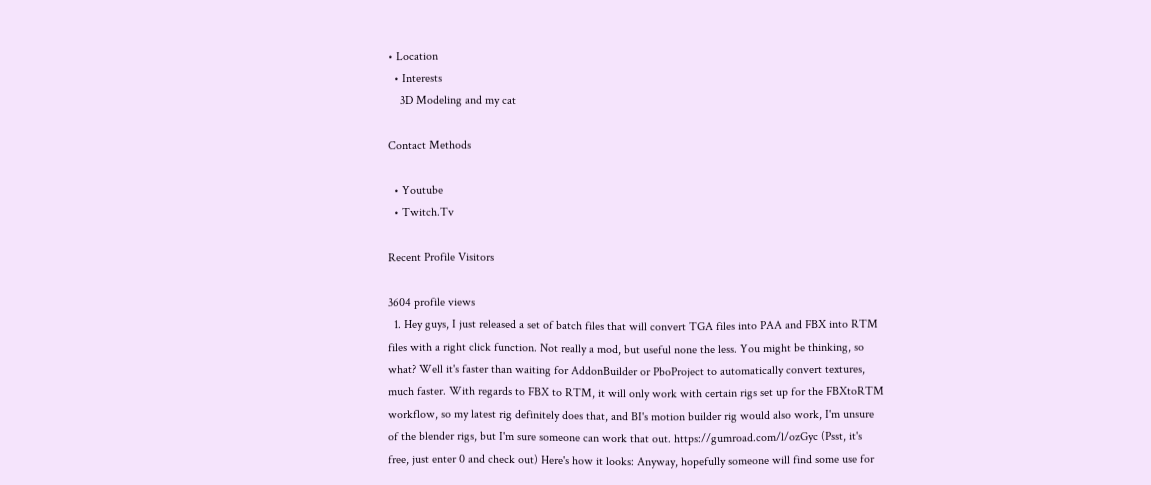• Location
  • Interests
    3D Modeling and my cat

Contact Methods

  • Youtube
  • Twitch.Tv

Recent Profile Visitors

3604 profile views
  1. Hey guys, I just released a set of batch files that will convert TGA files into PAA and FBX into RTM files with a right click function. Not really a mod, but useful none the less. You might be thinking, so what? Well it's faster than waiting for AddonBuilder or PboProject to automatically convert textures, much faster. With regards to FBX to RTM, it will only work with certain rigs set up for the FBXtoRTM workflow, so my latest rig definitely does that, and BI's motion builder rig would also work, I'm unsure of the blender rigs, but I'm sure someone can work that out. https://gumroad.com/l/ozGyc (Psst, it's free, just enter 0 and check out) Here's how it looks: Anyway, hopefully someone will find some use for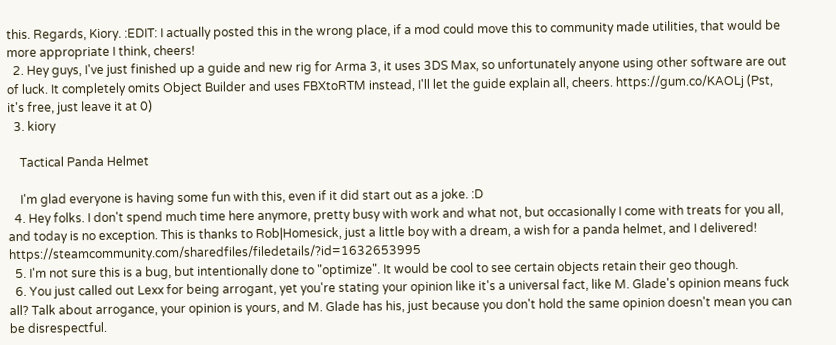this. Regards, Kiory. :EDIT: I actually posted this in the wrong place, if a mod could move this to community made utilities, that would be more appropriate I think, cheers!
  2. Hey guys, I've just finished up a guide and new rig for Arma 3, it uses 3DS Max, so unfortunately anyone using other software are out of luck. It completely omits Object Builder and uses FBXtoRTM instead, I'll let the guide explain all, cheers. https://gum.co/KAOLj (Pst, it's free, just leave it at 0)
  3. kiory

    Tactical Panda Helmet

    I'm glad everyone is having some fun with this, even if it did start out as a joke. :D
  4. Hey folks. I don't spend much time here anymore, pretty busy with work and what not, but occasionally I come with treats for you all, and today is no exception. This is thanks to Rob|Homesick, just a little boy with a dream, a wish for a panda helmet, and I delivered! https://steamcommunity.com/sharedfiles/filedetails/?id=1632653995
  5. I'm not sure this is a bug, but intentionally done to "optimize". It would be cool to see certain objects retain their geo though.
  6. You just called out Lexx for being arrogant, yet you're stating your opinion like it's a universal fact, like M. Glade's opinion means fuck all? Talk about arrogance, your opinion is yours, and M. Glade has his, just because you don't hold the same opinion doesn't mean you can be disrespectful.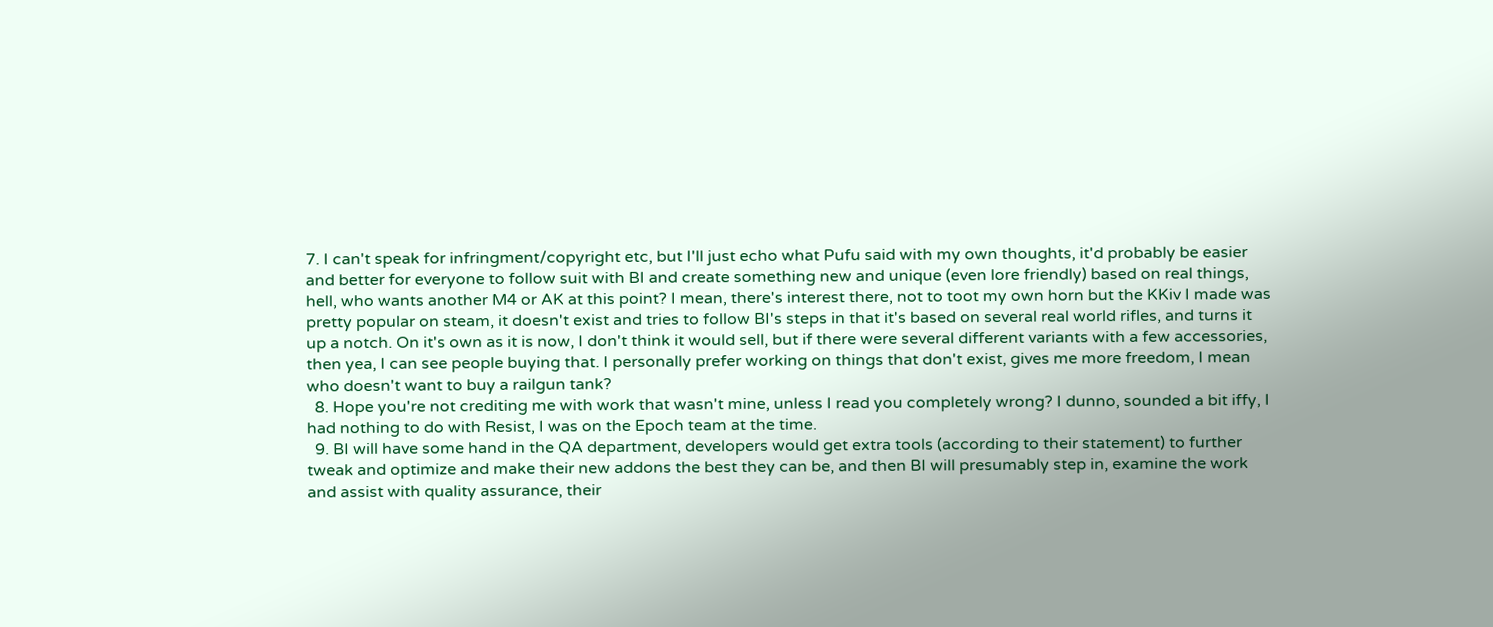7. I can't speak for infringment/copyright etc, but I'll just echo what Pufu said with my own thoughts, it'd probably be easier and better for everyone to follow suit with BI and create something new and unique (even lore friendly) based on real things, hell, who wants another M4 or AK at this point? I mean, there's interest there, not to toot my own horn but the KKiv I made was pretty popular on steam, it doesn't exist and tries to follow BI's steps in that it's based on several real world rifles, and turns it up a notch. On it's own as it is now, I don't think it would sell, but if there were several different variants with a few accessories, then yea, I can see people buying that. I personally prefer working on things that don't exist, gives me more freedom, I mean who doesn't want to buy a railgun tank?
  8. Hope you're not crediting me with work that wasn't mine, unless I read you completely wrong? I dunno, sounded a bit iffy, I had nothing to do with Resist, I was on the Epoch team at the time.
  9. BI will have some hand in the QA department, developers would get extra tools (according to their statement) to further tweak and optimize and make their new addons the best they can be, and then BI will presumably step in, examine the work and assist with quality assurance, their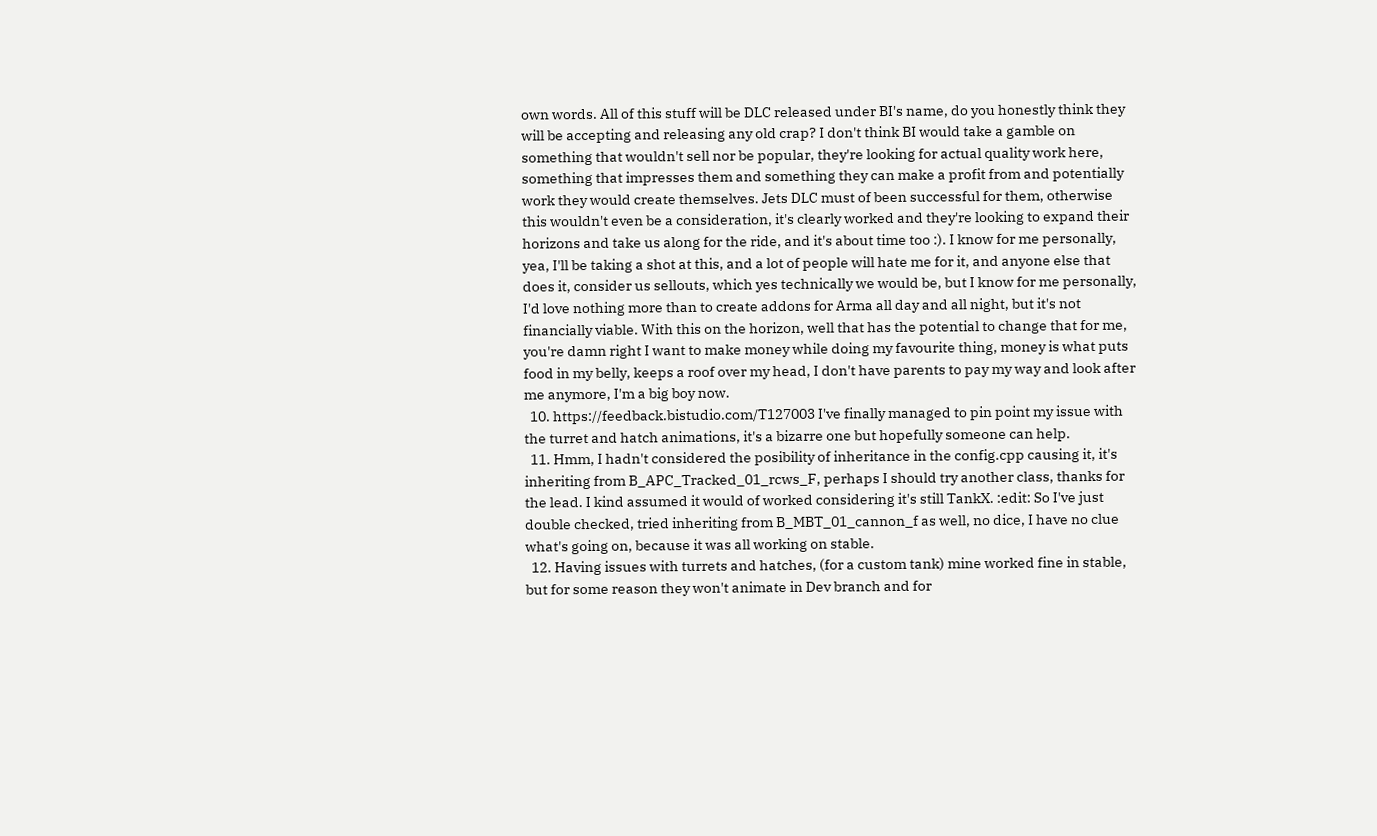own words. All of this stuff will be DLC released under BI's name, do you honestly think they will be accepting and releasing any old crap? I don't think BI would take a gamble on something that wouldn't sell nor be popular, they're looking for actual quality work here, something that impresses them and something they can make a profit from and potentially work they would create themselves. Jets DLC must of been successful for them, otherwise this wouldn't even be a consideration, it's clearly worked and they're looking to expand their horizons and take us along for the ride, and it's about time too :). I know for me personally, yea, I'll be taking a shot at this, and a lot of people will hate me for it, and anyone else that does it, consider us sellouts, which yes technically we would be, but I know for me personally, I'd love nothing more than to create addons for Arma all day and all night, but it's not financially viable. With this on the horizon, well that has the potential to change that for me, you're damn right I want to make money while doing my favourite thing, money is what puts food in my belly, keeps a roof over my head, I don't have parents to pay my way and look after me anymore, I'm a big boy now.
  10. https://feedback.bistudio.com/T127003 I've finally managed to pin point my issue with the turret and hatch animations, it's a bizarre one but hopefully someone can help.
  11. Hmm, I hadn't considered the posibility of inheritance in the config.cpp causing it, it's inheriting from B_APC_Tracked_01_rcws_F, perhaps I should try another class, thanks for the lead. I kind assumed it would of worked considering it's still TankX. :edit: So I've just double checked, tried inheriting from B_MBT_01_cannon_f as well, no dice, I have no clue what's going on, because it was all working on stable.
  12. Having issues with turrets and hatches, (for a custom tank) mine worked fine in stable, but for some reason they won't animate in Dev branch and for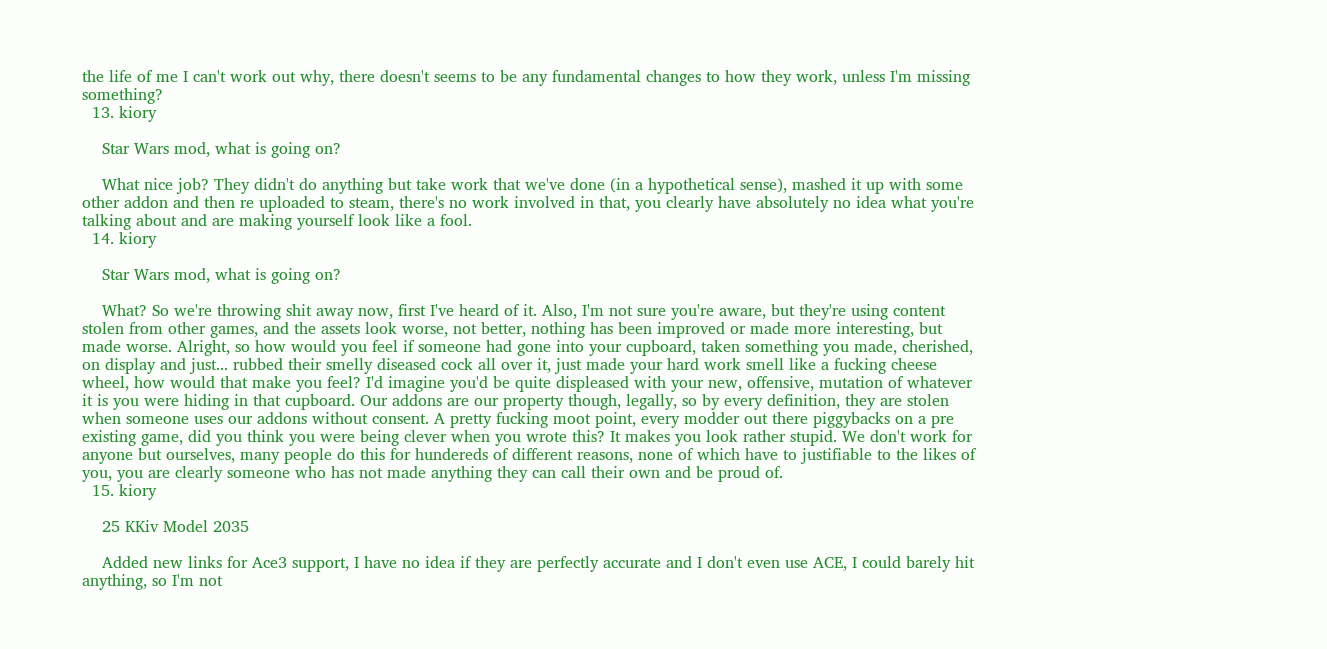the life of me I can't work out why, there doesn't seems to be any fundamental changes to how they work, unless I'm missing something?
  13. kiory

    Star Wars mod, what is going on?

    What nice job? They didn't do anything but take work that we've done (in a hypothetical sense), mashed it up with some other addon and then re uploaded to steam, there's no work involved in that, you clearly have absolutely no idea what you're talking about and are making yourself look like a fool.
  14. kiory

    Star Wars mod, what is going on?

    What? So we're throwing shit away now, first I've heard of it. Also, I'm not sure you're aware, but they're using content stolen from other games, and the assets look worse, not better, nothing has been improved or made more interesting, but made worse. Alright, so how would you feel if someone had gone into your cupboard, taken something you made, cherished, on display and just... rubbed their smelly diseased cock all over it, just made your hard work smell like a fucking cheese wheel, how would that make you feel? I'd imagine you'd be quite displeased with your new, offensive, mutation of whatever it is you were hiding in that cupboard. Our addons are our property though, legally, so by every definition, they are stolen when someone uses our addons without consent. A pretty fucking moot point, every modder out there piggybacks on a pre existing game, did you think you were being clever when you wrote this? It makes you look rather stupid. We don't work for anyone but ourselves, many people do this for hundereds of different reasons, none of which have to justifiable to the likes of you, you are clearly someone who has not made anything they can call their own and be proud of.
  15. kiory

    25 KKiv Model 2035

    Added new links for Ace3 support, I have no idea if they are perfectly accurate and I don't even use ACE, I could barely hit anything, so I'm not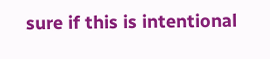sure if this is intentional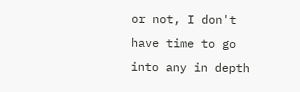or not, I don't have time to go into any in depth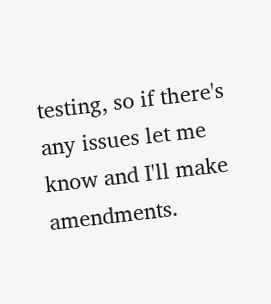testing, so if there's any issues let me know and I'll make amendments.